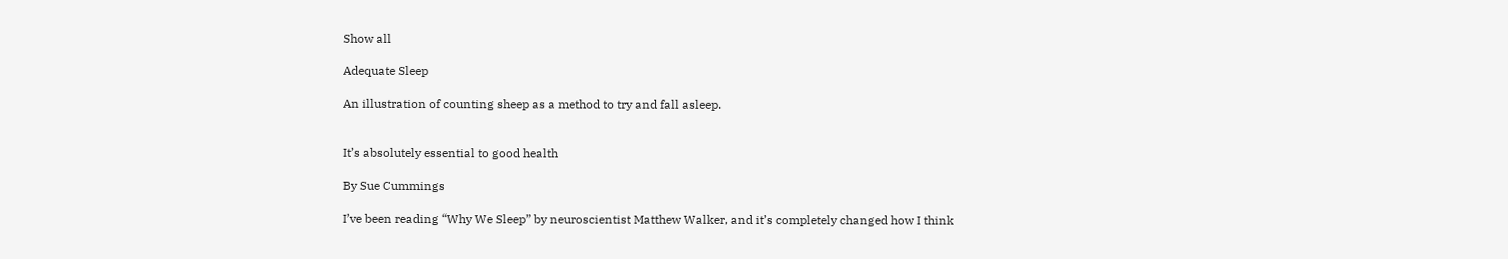Show all

Adequate Sleep

An illustration of counting sheep as a method to try and fall asleep.


It’s absolutely essential to good health

By Sue Cummings

I’ve been reading “Why We Sleep” by neuroscientist Matthew Walker, and it’s completely changed how I think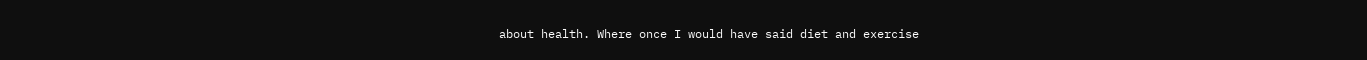about health. Where once I would have said diet and exercise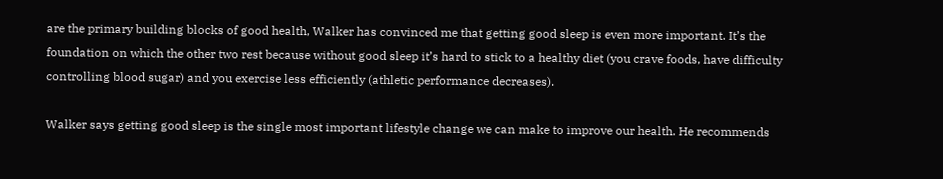are the primary building blocks of good health, Walker has convinced me that getting good sleep is even more important. It’s the foundation on which the other two rest because without good sleep it’s hard to stick to a healthy diet (you crave foods, have difficulty controlling blood sugar) and you exercise less efficiently (athletic performance decreases).

Walker says getting good sleep is the single most important lifestyle change we can make to improve our health. He recommends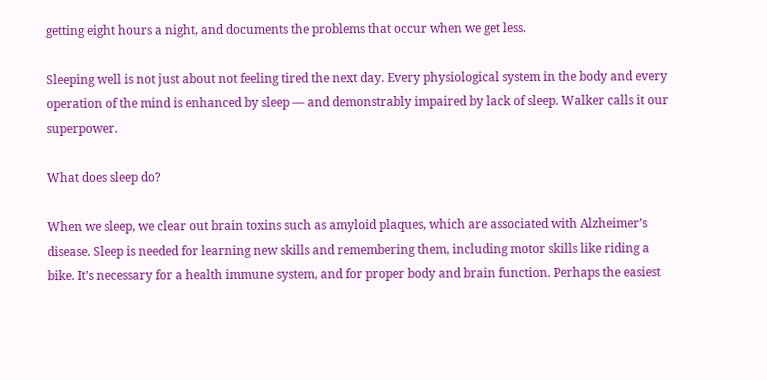getting eight hours a night, and documents the problems that occur when we get less.

Sleeping well is not just about not feeling tired the next day. Every physiological system in the body and every operation of the mind is enhanced by sleep — and demonstrably impaired by lack of sleep. Walker calls it our superpower.

What does sleep do?

When we sleep, we clear out brain toxins such as amyloid plaques, which are associated with Alzheimer’s disease. Sleep is needed for learning new skills and remembering them, including motor skills like riding a bike. It’s necessary for a health immune system, and for proper body and brain function. Perhaps the easiest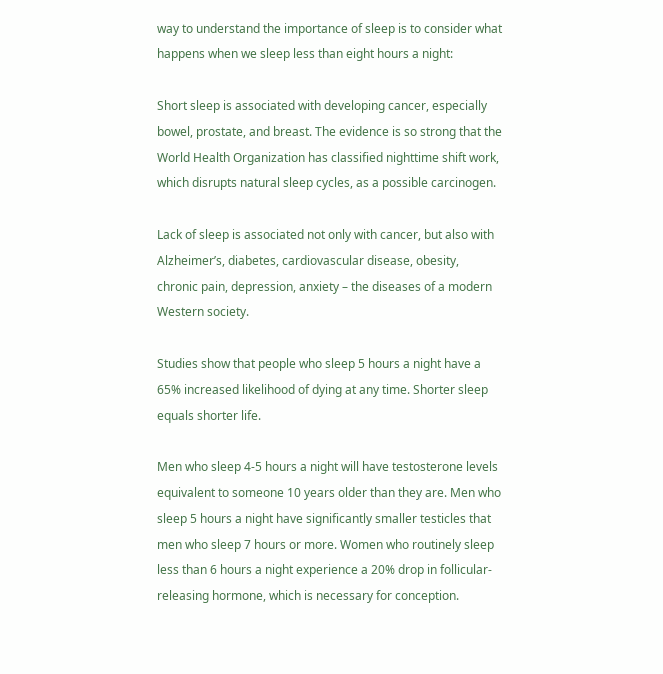way to understand the importance of sleep is to consider what happens when we sleep less than eight hours a night:

Short sleep is associated with developing cancer, especially bowel, prostate, and breast. The evidence is so strong that the World Health Organization has classified nighttime shift work, which disrupts natural sleep cycles, as a possible carcinogen.

Lack of sleep is associated not only with cancer, but also with Alzheimer’s, diabetes, cardiovascular disease, obesity, chronic pain, depression, anxiety – the diseases of a modern Western society.

Studies show that people who sleep 5 hours a night have a 65% increased likelihood of dying at any time. Shorter sleep equals shorter life.

Men who sleep 4-5 hours a night will have testosterone levels equivalent to someone 10 years older than they are. Men who sleep 5 hours a night have significantly smaller testicles that men who sleep 7 hours or more. Women who routinely sleep less than 6 hours a night experience a 20% drop in follicular-releasing hormone, which is necessary for conception.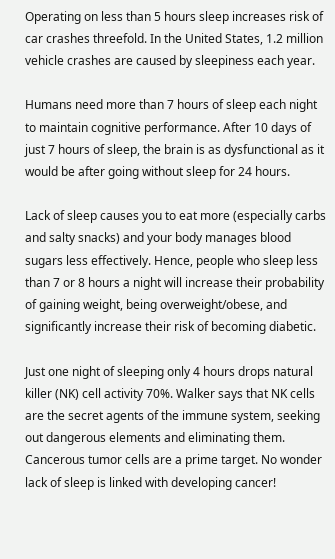Operating on less than 5 hours sleep increases risk of car crashes threefold. In the United States, 1.2 million vehicle crashes are caused by sleepiness each year.

Humans need more than 7 hours of sleep each night to maintain cognitive performance. After 10 days of just 7 hours of sleep, the brain is as dysfunctional as it would be after going without sleep for 24 hours.

Lack of sleep causes you to eat more (especially carbs and salty snacks) and your body manages blood sugars less effectively. Hence, people who sleep less than 7 or 8 hours a night will increase their probability of gaining weight, being overweight/obese, and significantly increase their risk of becoming diabetic.

Just one night of sleeping only 4 hours drops natural killer (NK) cell activity 70%. Walker says that NK cells are the secret agents of the immune system, seeking out dangerous elements and eliminating them. Cancerous tumor cells are a prime target. No wonder lack of sleep is linked with developing cancer!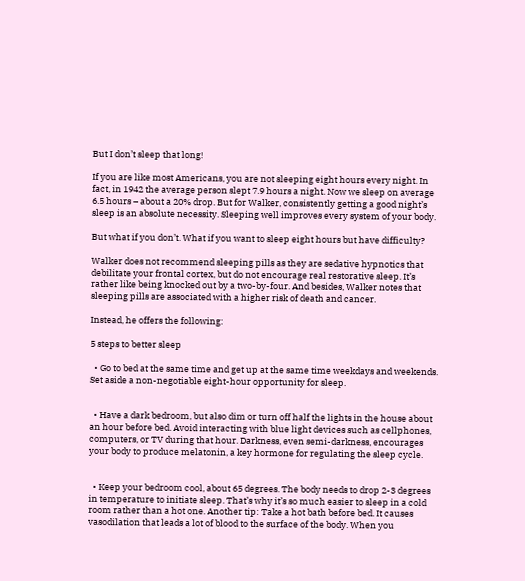But I don’t sleep that long!

If you are like most Americans, you are not sleeping eight hours every night. In fact, in 1942 the average person slept 7.9 hours a night. Now we sleep on average 6.5 hours – about a 20% drop. But for Walker, consistently getting a good night’s sleep is an absolute necessity. Sleeping well improves every system of your body.

But what if you don’t. What if you want to sleep eight hours but have difficulty?

Walker does not recommend sleeping pills as they are sedative hypnotics that debilitate your frontal cortex, but do not encourage real restorative sleep. It’s rather like being knocked out by a two-by-four. And besides, Walker notes that sleeping pills are associated with a higher risk of death and cancer.

Instead, he offers the following:

5 steps to better sleep

  • Go to bed at the same time and get up at the same time weekdays and weekends. Set aside a non-negotiable eight-hour opportunity for sleep.


  • Have a dark bedroom, but also dim or turn off half the lights in the house about an hour before bed. Avoid interacting with blue light devices such as cellphones, computers, or TV during that hour. Darkness, even semi-darkness, encourages your body to produce melatonin, a key hormone for regulating the sleep cycle.


  • Keep your bedroom cool, about 65 degrees. The body needs to drop 2-3 degrees in temperature to initiate sleep. That’s why it’s so much easier to sleep in a cold room rather than a hot one. Another tip: Take a hot bath before bed. It causes vasodilation that leads a lot of blood to the surface of the body. When you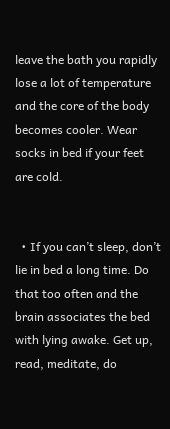leave the bath you rapidly lose a lot of temperature and the core of the body becomes cooler. Wear socks in bed if your feet are cold.


  • If you can’t sleep, don’t lie in bed a long time. Do that too often and the brain associates the bed with lying awake. Get up, read, meditate, do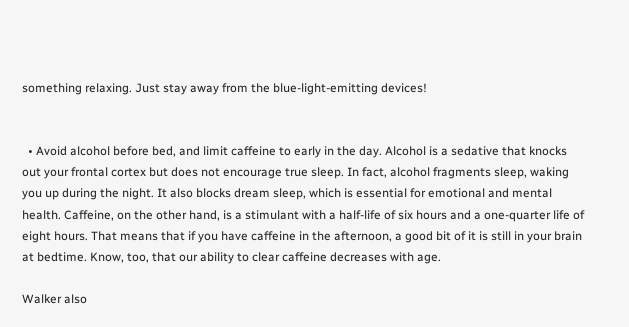something relaxing. Just stay away from the blue-light-emitting devices!


  • Avoid alcohol before bed, and limit caffeine to early in the day. Alcohol is a sedative that knocks out your frontal cortex but does not encourage true sleep. In fact, alcohol fragments sleep, waking you up during the night. It also blocks dream sleep, which is essential for emotional and mental health. Caffeine, on the other hand, is a stimulant with a half-life of six hours and a one-quarter life of eight hours. That means that if you have caffeine in the afternoon, a good bit of it is still in your brain at bedtime. Know, too, that our ability to clear caffeine decreases with age.

Walker also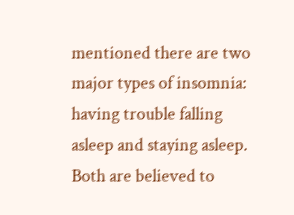mentioned there are two major types of insomnia: having trouble falling asleep and staying asleep. Both are believed to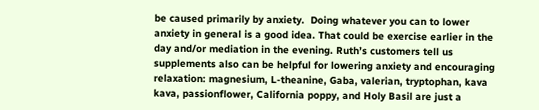be caused primarily by anxiety.  Doing whatever you can to lower anxiety in general is a good idea. That could be exercise earlier in the day and/or mediation in the evening. Ruth’s customers tell us supplements also can be helpful for lowering anxiety and encouraging relaxation: magnesium, L-theanine, Gaba, valerian, tryptophan, kava kava, passionflower, California poppy, and Holy Basil are just a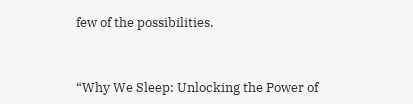few of the possibilities.



“Why We Sleep: Unlocking the Power of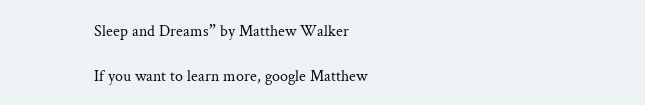Sleep and Dreams” by Matthew Walker

If you want to learn more, google Matthew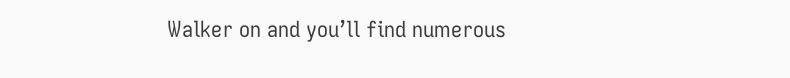Walker on and you’ll find numerous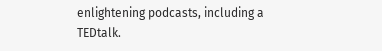enlightening podcasts, including a TEDtalk.